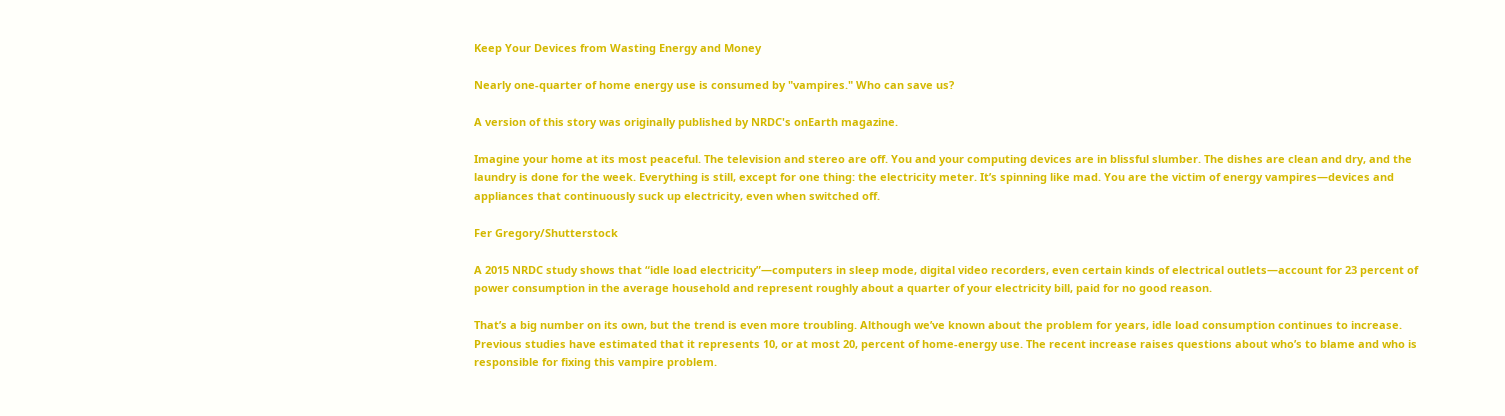Keep Your Devices from Wasting Energy and Money

Nearly one-quarter of home energy use is consumed by "vampires." Who can save us?

A version of this story was originally published by NRDC's onEarth magazine.

Imagine your home at its most peaceful. The television and stereo are off. You and your computing devices are in blissful slumber. The dishes are clean and dry, and the laundry is done for the week. Everything is still, except for one thing: the electricity meter. It’s spinning like mad. You are the victim of energy vampires—devices and appliances that continuously suck up electricity, even when switched off.

Fer Gregory/Shutterstock

A 2015 NRDC study shows that “idle load electricity”—computers in sleep mode, digital video recorders, even certain kinds of electrical outlets—account for 23 percent of power consumption in the average household and represent roughly about a quarter of your electricity bill, paid for no good reason.

That’s a big number on its own, but the trend is even more troubling. Although we’ve known about the problem for years, idle load consumption continues to increase. Previous studies have estimated that it represents 10, or at most 20, percent of home-energy use. The recent increase raises questions about who’s to blame and who is responsible for fixing this vampire problem.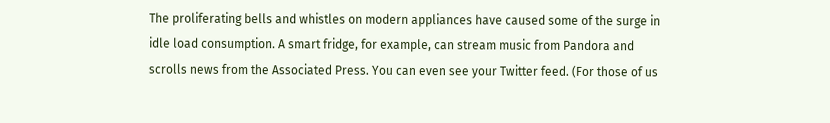The proliferating bells and whistles on modern appliances have caused some of the surge in idle load consumption. A smart fridge, for example, can stream music from Pandora and scrolls news from the Associated Press. You can even see your Twitter feed. (For those of us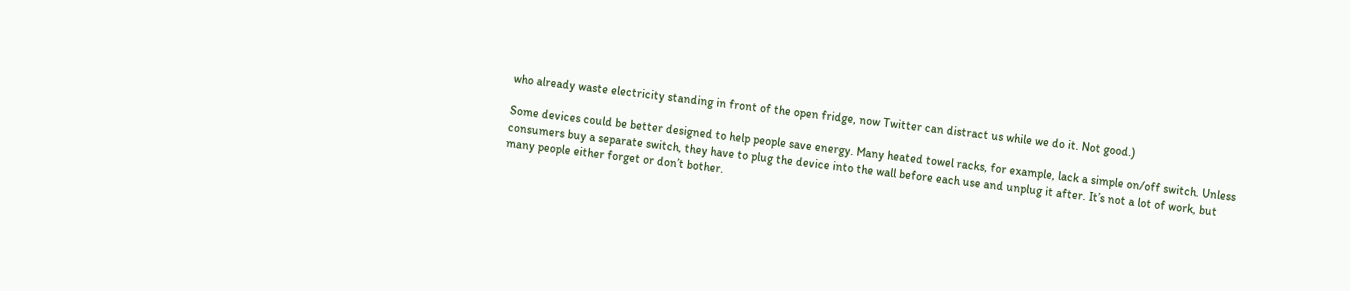who already waste electricity standing in front of the open fridge, now Twitter can distract us while we do it. Not good.)

Some devices could be better designed to help people save energy. Many heated towel racks, for example, lack a simple on/off switch. Unless consumers buy a separate switch, they have to plug the device into the wall before each use and unplug it after. It’s not a lot of work, but many people either forget or don’t bother.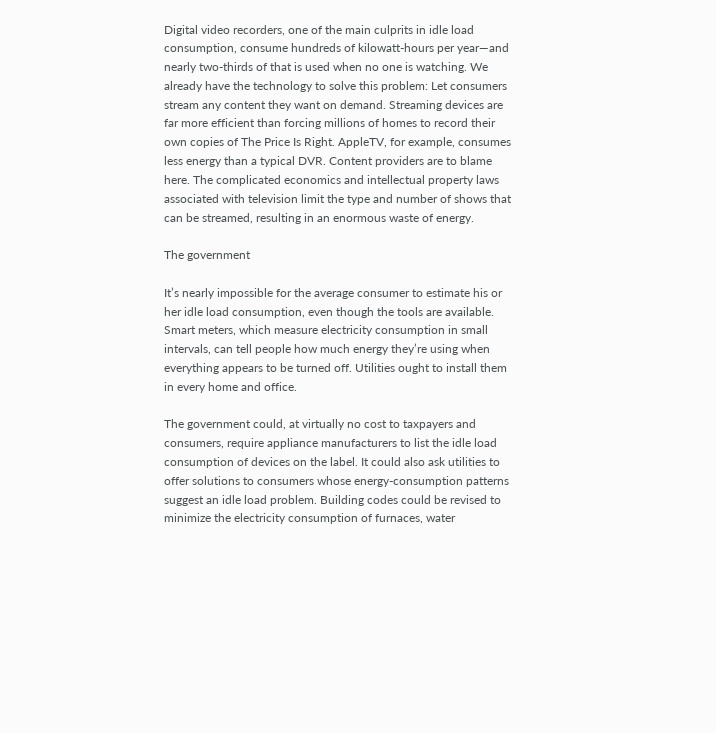Digital video recorders, one of the main culprits in idle load consumption, consume hundreds of kilowatt-hours per year—and nearly two-thirds of that is used when no one is watching. We already have the technology to solve this problem: Let consumers stream any content they want on demand. Streaming devices are far more efficient than forcing millions of homes to record their own copies of The Price Is Right. AppleTV, for example, consumes less energy than a typical DVR. Content providers are to blame here. The complicated economics and intellectual property laws associated with television limit the type and number of shows that can be streamed, resulting in an enormous waste of energy.

The government

It’s nearly impossible for the average consumer to estimate his or her idle load consumption, even though the tools are available. Smart meters, which measure electricity consumption in small intervals, can tell people how much energy they’re using when everything appears to be turned off. Utilities ought to install them in every home and office.

The government could, at virtually no cost to taxpayers and consumers, require appliance manufacturers to list the idle load consumption of devices on the label. It could also ask utilities to offer solutions to consumers whose energy-consumption patterns suggest an idle load problem. Building codes could be revised to minimize the electricity consumption of furnaces, water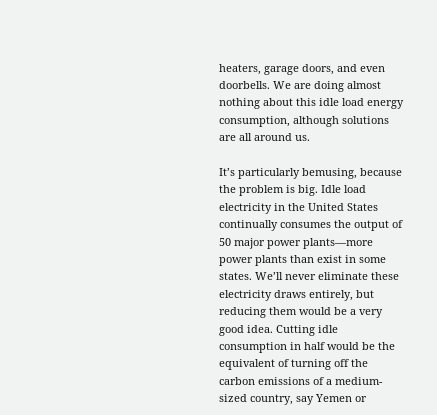heaters, garage doors, and even doorbells. We are doing almost nothing about this idle load energy consumption, although solutions are all around us.

It’s particularly bemusing, because the problem is big. Idle load electricity in the United States continually consumes the output of 50 major power plants—more power plants than exist in some states. We’ll never eliminate these electricity draws entirely, but reducing them would be a very good idea. Cutting idle consumption in half would be the equivalent of turning off the carbon emissions of a medium-sized country, say Yemen or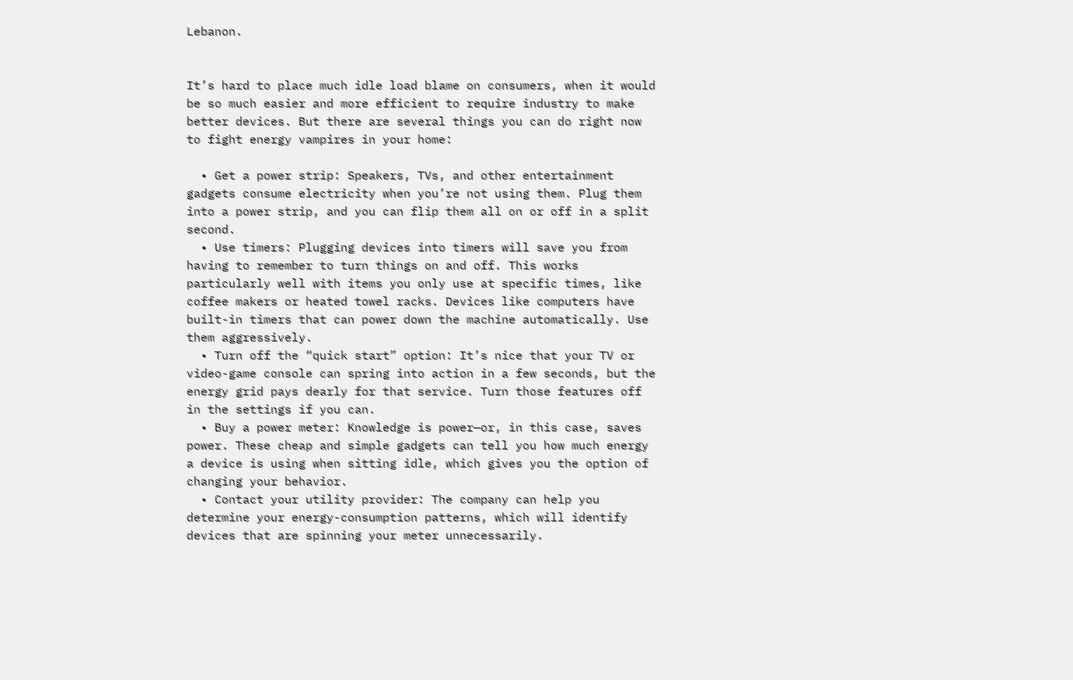Lebanon.


It’s hard to place much idle load blame on consumers, when it would be so much easier and more efficient to require industry to make better devices. But there are several things you can do right now to fight energy vampires in your home:

  • Get a power strip: Speakers, TVs, and other entertainment gadgets consume electricity when you’re not using them. Plug them into a power strip, and you can flip them all on or off in a split second.
  • Use timers: Plugging devices into timers will save you from having to remember to turn things on and off. This works particularly well with items you only use at specific times, like coffee makers or heated towel racks. Devices like computers have built-in timers that can power down the machine automatically. Use them aggressively.
  • Turn off the “quick start” option: It’s nice that your TV or video-game console can spring into action in a few seconds, but the energy grid pays dearly for that service. Turn those features off in the settings if you can.
  • Buy a power meter: Knowledge is power—or, in this case, saves power. These cheap and simple gadgets can tell you how much energy a device is using when sitting idle, which gives you the option of changing your behavior.
  • Contact your utility provider: The company can help you determine your energy-consumption patterns, which will identify devices that are spinning your meter unnecessarily.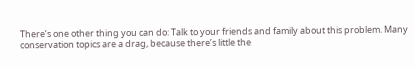There’s one other thing you can do: Talk to your friends and family about this problem. Many conservation topics are a drag, because there’s little the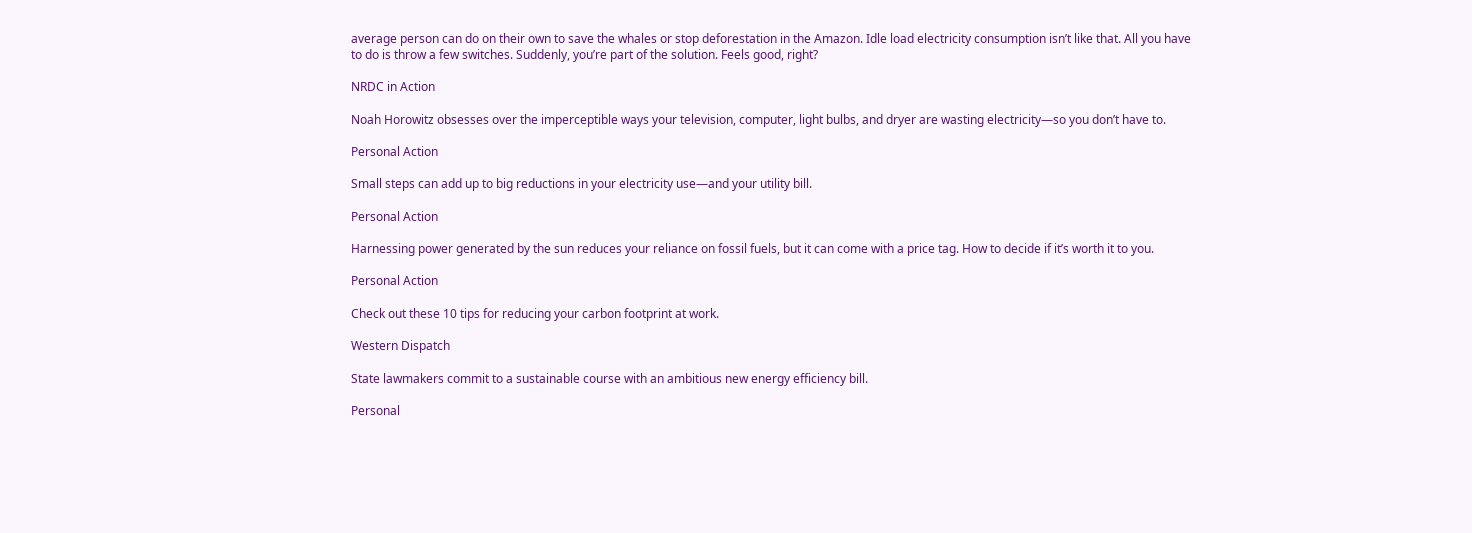average person can do on their own to save the whales or stop deforestation in the Amazon. Idle load electricity consumption isn’t like that. All you have to do is throw a few switches. Suddenly, you’re part of the solution. Feels good, right?

NRDC in Action

Noah Horowitz obsesses over the imperceptible ways your television, computer, light bulbs, and dryer are wasting electricity—so you don’t have to.

Personal Action

Small steps can add up to big reductions in your electricity use—and your utility bill.

Personal Action

Harnessing power generated by the sun reduces your reliance on fossil fuels, but it can come with a price tag. How to decide if it’s worth it to you.

Personal Action

Check out these 10 tips for reducing your carbon footprint at work.

Western Dispatch

State lawmakers commit to a sustainable course with an ambitious new energy efficiency bill.

Personal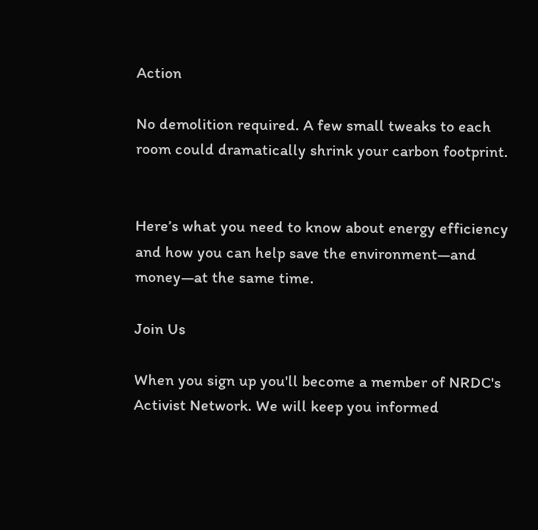Action

No demolition required. A few small tweaks to each room could dramatically shrink your carbon footprint.


Here’s what you need to know about energy efficiency and how you can help save the environment—and money—at the same time.

Join Us

When you sign up you'll become a member of NRDC's Activist Network. We will keep you informed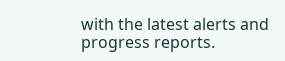with the latest alerts and progress reports.